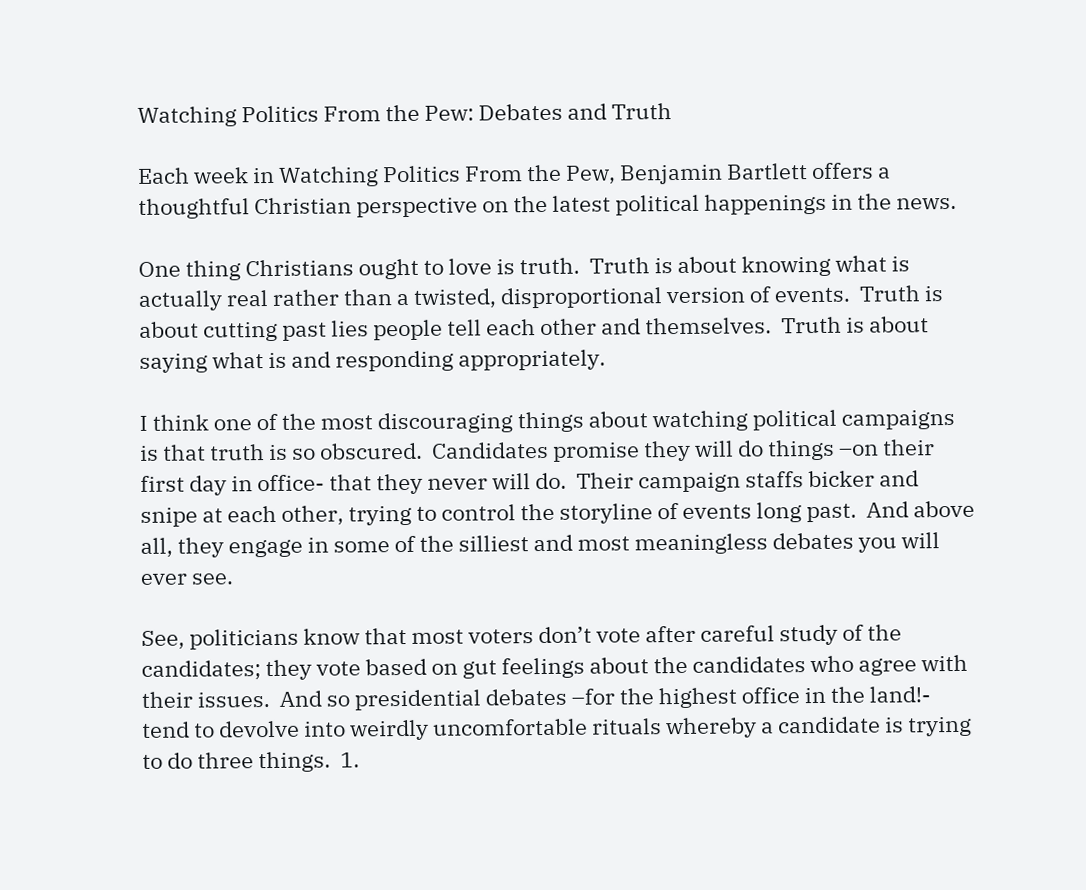Watching Politics From the Pew: Debates and Truth

Each week in Watching Politics From the Pew, Benjamin Bartlett offers a thoughtful Christian perspective on the latest political happenings in the news.

One thing Christians ought to love is truth.  Truth is about knowing what is actually real rather than a twisted, disproportional version of events.  Truth is about cutting past lies people tell each other and themselves.  Truth is about saying what is and responding appropriately.

I think one of the most discouraging things about watching political campaigns is that truth is so obscured.  Candidates promise they will do things –on their first day in office- that they never will do.  Their campaign staffs bicker and snipe at each other, trying to control the storyline of events long past.  And above all, they engage in some of the silliest and most meaningless debates you will ever see.

See, politicians know that most voters don’t vote after careful study of the candidates; they vote based on gut feelings about the candidates who agree with their issues.  And so presidential debates –for the highest office in the land!- tend to devolve into weirdly uncomfortable rituals whereby a candidate is trying to do three things.  1.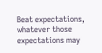Beat expectations, whatever those expectations may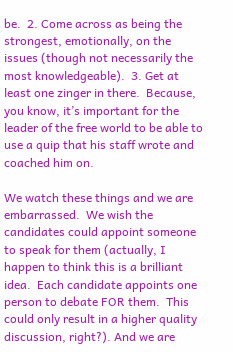be.  2. Come across as being the strongest, emotionally, on the issues (though not necessarily the most knowledgeable).  3. Get at least one zinger in there.  Because, you know, it’s important for the leader of the free world to be able to use a quip that his staff wrote and coached him on.

We watch these things and we are embarrassed.  We wish the candidates could appoint someone to speak for them (actually, I happen to think this is a brilliant idea.  Each candidate appoints one person to debate FOR them.  This could only result in a higher quality discussion, right?). And we are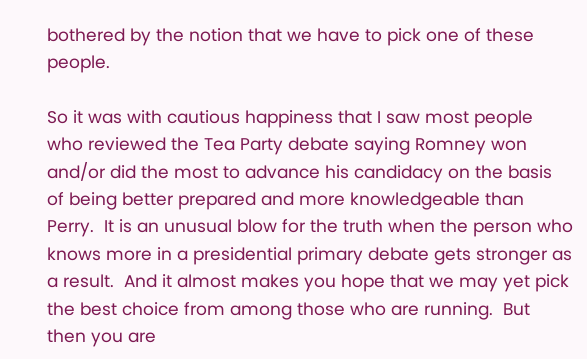bothered by the notion that we have to pick one of these people.

So it was with cautious happiness that I saw most people who reviewed the Tea Party debate saying Romney won and/or did the most to advance his candidacy on the basis of being better prepared and more knowledgeable than Perry.  It is an unusual blow for the truth when the person who knows more in a presidential primary debate gets stronger as a result.  And it almost makes you hope that we may yet pick the best choice from among those who are running.  But then you are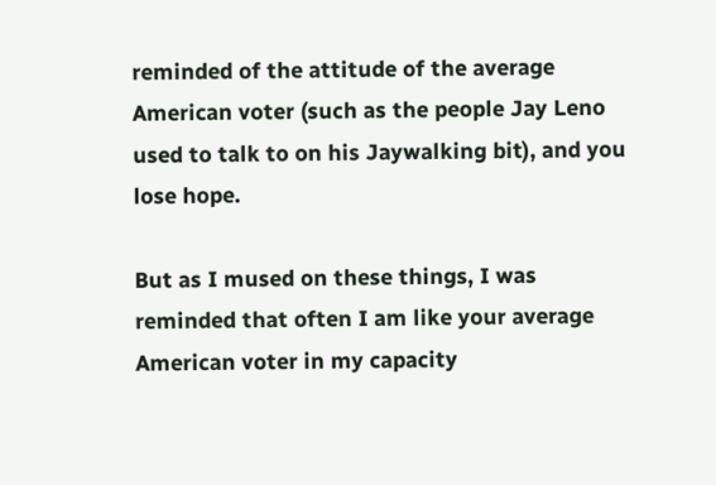reminded of the attitude of the average American voter (such as the people Jay Leno used to talk to on his Jaywalking bit), and you lose hope.

But as I mused on these things, I was reminded that often I am like your average American voter in my capacity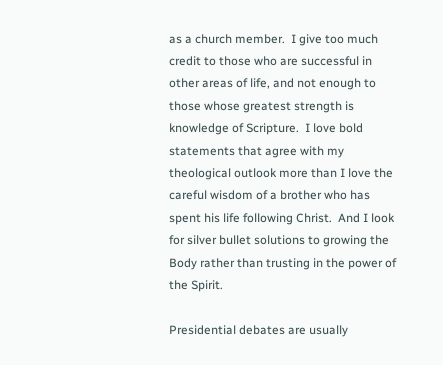as a church member.  I give too much credit to those who are successful in other areas of life, and not enough to those whose greatest strength is knowledge of Scripture.  I love bold statements that agree with my theological outlook more than I love the careful wisdom of a brother who has spent his life following Christ.  And I look for silver bullet solutions to growing the Body rather than trusting in the power of the Spirit.

Presidential debates are usually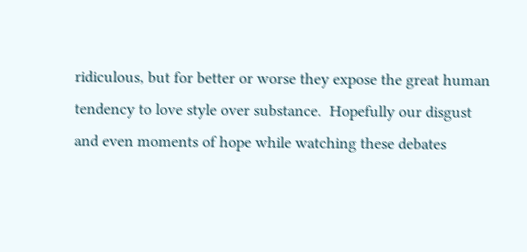ridiculous, but for better or worse they expose the great human tendency to love style over substance.  Hopefully our disgust and even moments of hope while watching these debates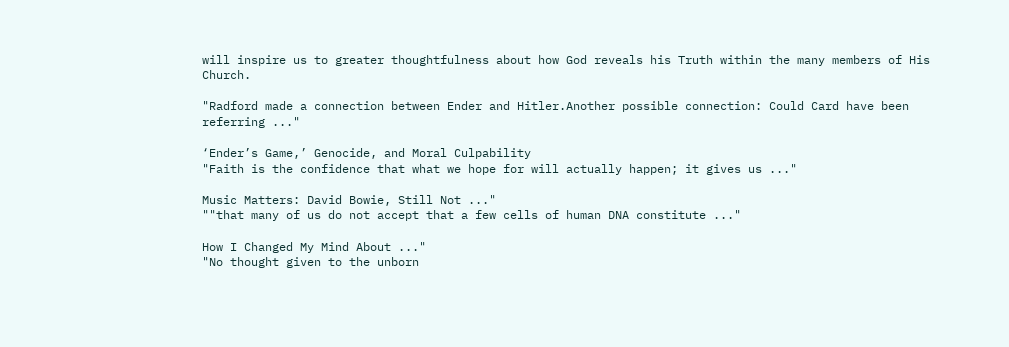will inspire us to greater thoughtfulness about how God reveals his Truth within the many members of His Church.

"Radford made a connection between Ender and Hitler.Another possible connection: Could Card have been referring ..."

‘Ender’s Game,’ Genocide, and Moral Culpability
"Faith is the confidence that what we hope for will actually happen; it gives us ..."

Music Matters: David Bowie, Still Not ..."
""that many of us do not accept that a few cells of human DNA constitute ..."

How I Changed My Mind About ..."
"No thought given to the unborn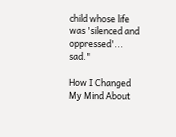child whose life was 'silenced and oppressed'... sad."

How I Changed My Mind About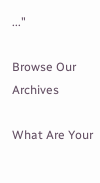..."

Browse Our Archives

What Are Your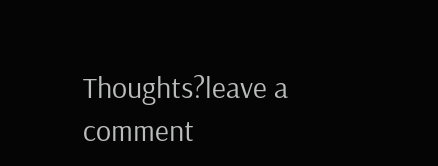Thoughts?leave a comment